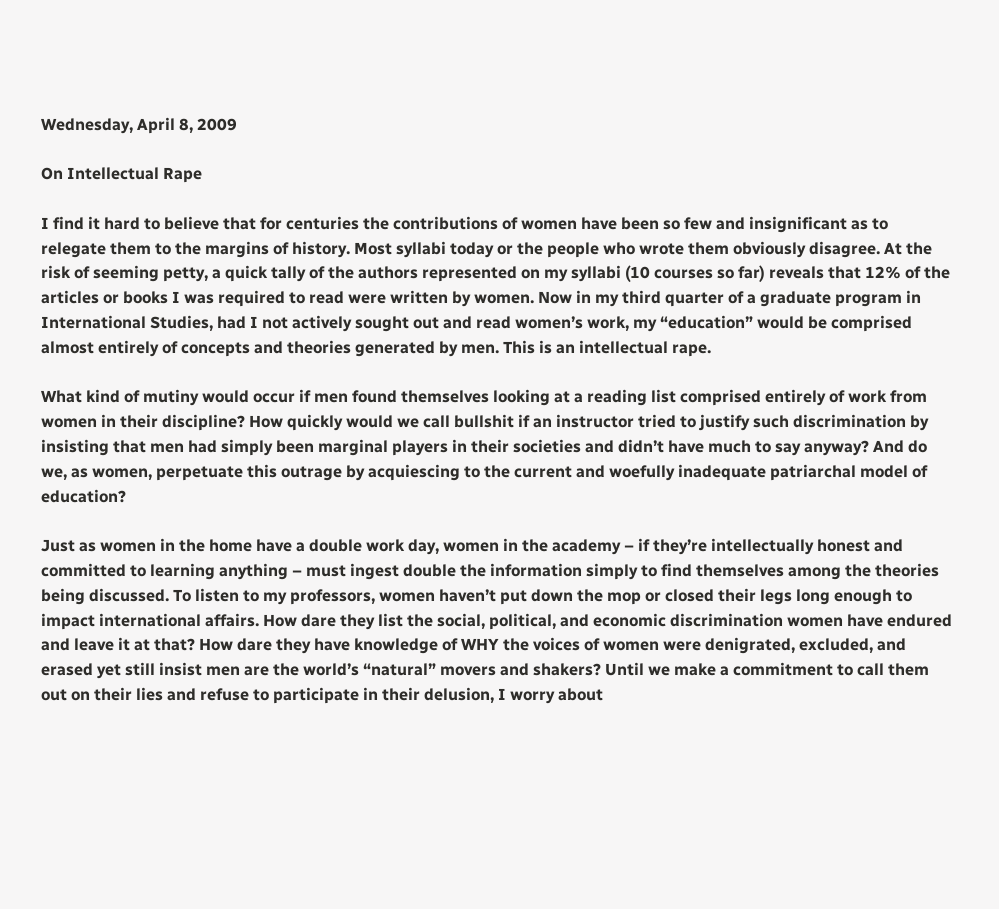Wednesday, April 8, 2009

On Intellectual Rape

I find it hard to believe that for centuries the contributions of women have been so few and insignificant as to relegate them to the margins of history. Most syllabi today or the people who wrote them obviously disagree. At the risk of seeming petty, a quick tally of the authors represented on my syllabi (10 courses so far) reveals that 12% of the articles or books I was required to read were written by women. Now in my third quarter of a graduate program in International Studies, had I not actively sought out and read women’s work, my “education” would be comprised almost entirely of concepts and theories generated by men. This is an intellectual rape.

What kind of mutiny would occur if men found themselves looking at a reading list comprised entirely of work from women in their discipline? How quickly would we call bullshit if an instructor tried to justify such discrimination by insisting that men had simply been marginal players in their societies and didn’t have much to say anyway? And do we, as women, perpetuate this outrage by acquiescing to the current and woefully inadequate patriarchal model of education?

Just as women in the home have a double work day, women in the academy – if they’re intellectually honest and committed to learning anything – must ingest double the information simply to find themselves among the theories being discussed. To listen to my professors, women haven’t put down the mop or closed their legs long enough to impact international affairs. How dare they list the social, political, and economic discrimination women have endured and leave it at that? How dare they have knowledge of WHY the voices of women were denigrated, excluded, and erased yet still insist men are the world’s “natural” movers and shakers? Until we make a commitment to call them out on their lies and refuse to participate in their delusion, I worry about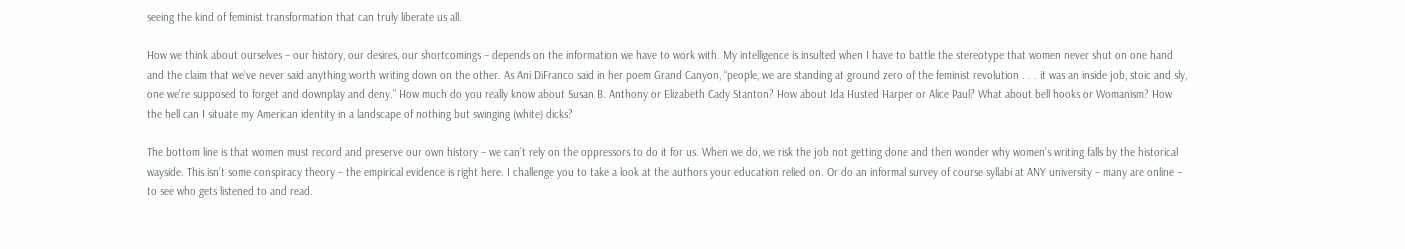seeing the kind of feminist transformation that can truly liberate us all.

How we think about ourselves – our history, our desires, our shortcomings – depends on the information we have to work with. My intelligence is insulted when I have to battle the stereotype that women never shut on one hand and the claim that we’ve never said anything worth writing down on the other. As Ani DiFranco said in her poem Grand Canyon, “people, we are standing at ground zero of the feminist revolution . . . it was an inside job, stoic and sly, one we're supposed to forget and downplay and deny.” How much do you really know about Susan B. Anthony or Elizabeth Cady Stanton? How about Ida Husted Harper or Alice Paul? What about bell hooks or Womanism? How the hell can I situate my American identity in a landscape of nothing but swinging (white) dicks?

The bottom line is that women must record and preserve our own history – we can’t rely on the oppressors to do it for us. When we do, we risk the job not getting done and then wonder why women’s writing falls by the historical wayside. This isn’t some conspiracy theory – the empirical evidence is right here. I challenge you to take a look at the authors your education relied on. Or do an informal survey of course syllabi at ANY university – many are online – to see who gets listened to and read.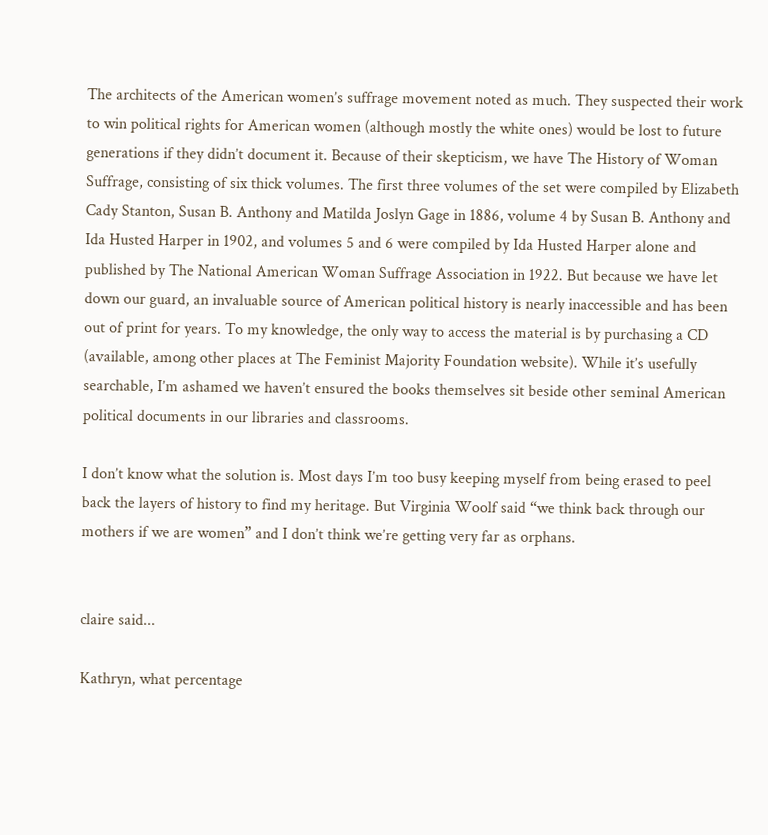The architects of the American women’s suffrage movement noted as much. They suspected their work to win political rights for American women (although mostly the white ones) would be lost to future generations if they didn’t document it. Because of their skepticism, we have The History of Woman Suffrage, consisting of six thick volumes. The first three volumes of the set were compiled by Elizabeth Cady Stanton, Susan B. Anthony and Matilda Joslyn Gage in 1886, volume 4 by Susan B. Anthony and Ida Husted Harper in 1902, and volumes 5 and 6 were compiled by Ida Husted Harper alone and published by The National American Woman Suffrage Association in 1922. But because we have let down our guard, an invaluable source of American political history is nearly inaccessible and has been out of print for years. To my knowledge, the only way to access the material is by purchasing a CD (available, among other places at The Feminist Majority Foundation website). While it’s usefully searchable, I’m ashamed we haven’t ensured the books themselves sit beside other seminal American political documents in our libraries and classrooms.

I don’t know what the solution is. Most days I’m too busy keeping myself from being erased to peel back the layers of history to find my heritage. But Virginia Woolf said “we think back through our mothers if we are women” and I don’t think we’re getting very far as orphans.


claire said...

Kathryn, what percentage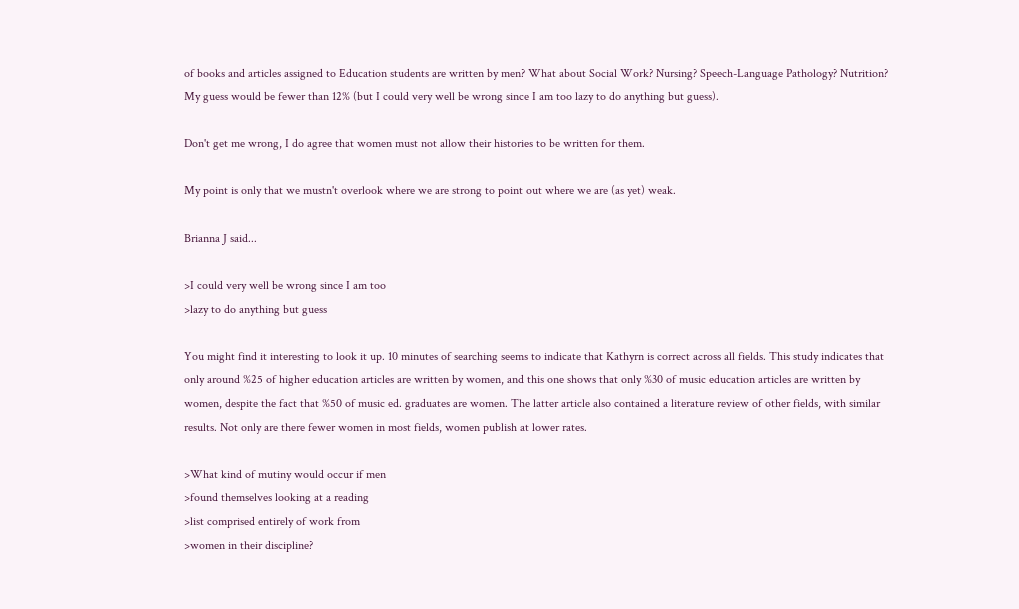of books and articles assigned to Education students are written by men? What about Social Work? Nursing? Speech-Language Pathology? Nutrition? My guess would be fewer than 12% (but I could very well be wrong since I am too lazy to do anything but guess).

Don't get me wrong, I do agree that women must not allow their histories to be written for them.

My point is only that we mustn't overlook where we are strong to point out where we are (as yet) weak.

Brianna J said...

>I could very well be wrong since I am too
>lazy to do anything but guess

You might find it interesting to look it up. 10 minutes of searching seems to indicate that Kathyrn is correct across all fields. This study indicates that only around %25 of higher education articles are written by women, and this one shows that only %30 of music education articles are written by women, despite the fact that %50 of music ed. graduates are women. The latter article also contained a literature review of other fields, with similar results. Not only are there fewer women in most fields, women publish at lower rates.

>What kind of mutiny would occur if men
>found themselves looking at a reading
>list comprised entirely of work from
>women in their discipline?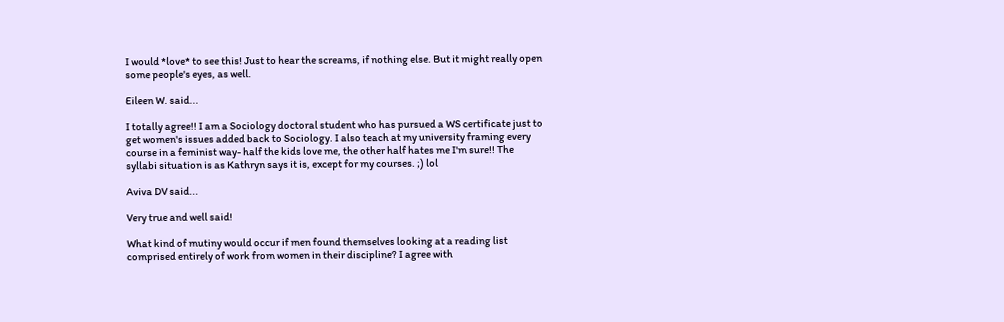I would *love* to see this! Just to hear the screams, if nothing else. But it might really open some people's eyes, as well.

Eileen W. said...

I totally agree!! I am a Sociology doctoral student who has pursued a WS certificate just to get women's issues added back to Sociology. I also teach at my university framing every course in a feminist way- half the kids love me, the other half hates me I'm sure!! The syllabi situation is as Kathryn says it is, except for my courses. ;) lol

Aviva DV said...

Very true and well said!

What kind of mutiny would occur if men found themselves looking at a reading list comprised entirely of work from women in their discipline? I agree with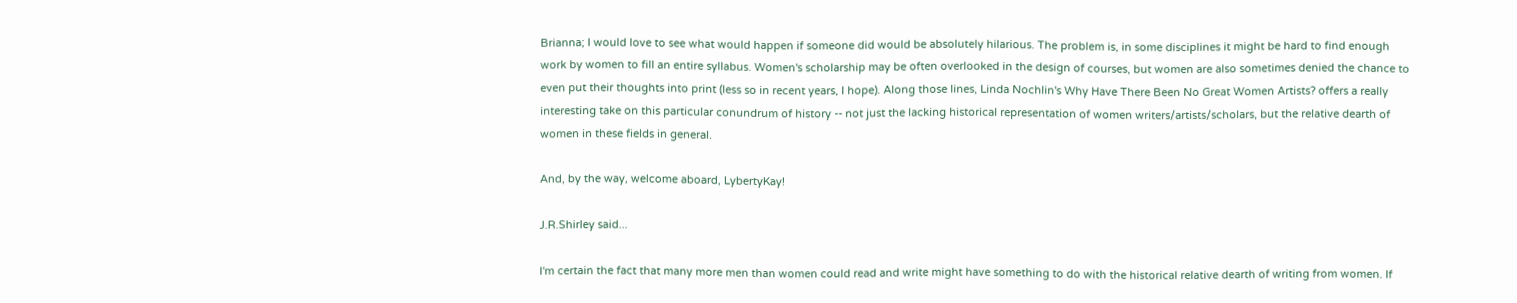Brianna; I would love to see what would happen if someone did would be absolutely hilarious. The problem is, in some disciplines it might be hard to find enough work by women to fill an entire syllabus. Women's scholarship may be often overlooked in the design of courses, but women are also sometimes denied the chance to even put their thoughts into print (less so in recent years, I hope). Along those lines, Linda Nochlin's Why Have There Been No Great Women Artists? offers a really interesting take on this particular conundrum of history -- not just the lacking historical representation of women writers/artists/scholars, but the relative dearth of women in these fields in general.

And, by the way, welcome aboard, LybertyKay!

J.R.Shirley said...

I'm certain the fact that many more men than women could read and write might have something to do with the historical relative dearth of writing from women. If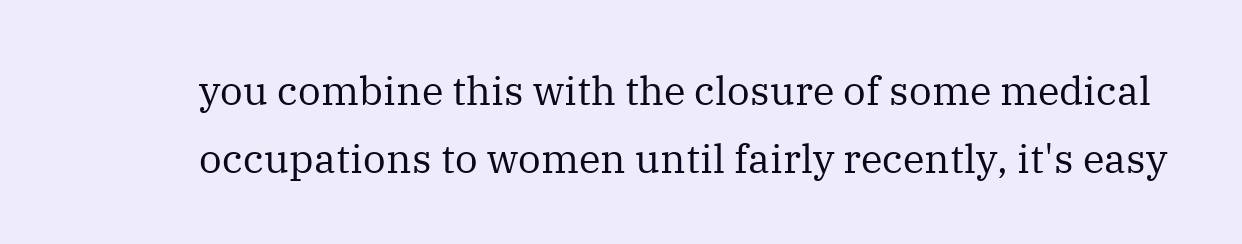you combine this with the closure of some medical occupations to women until fairly recently, it's easy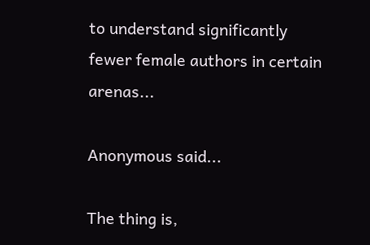to understand significantly fewer female authors in certain arenas...

Anonymous said...

The thing is,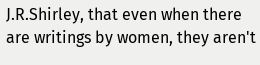J.R.Shirley, that even when there are writings by women, they aren't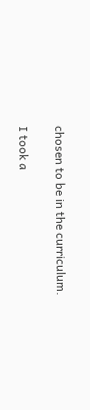chosen to be in the curriculum.

I took a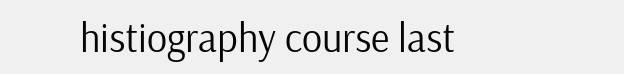histiography course last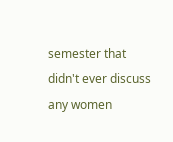semester that didn't ever discuss any women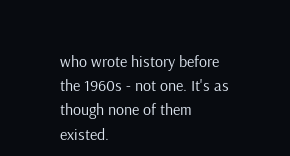who wrote history before the 1960s - not one. It's as though none of them existed.